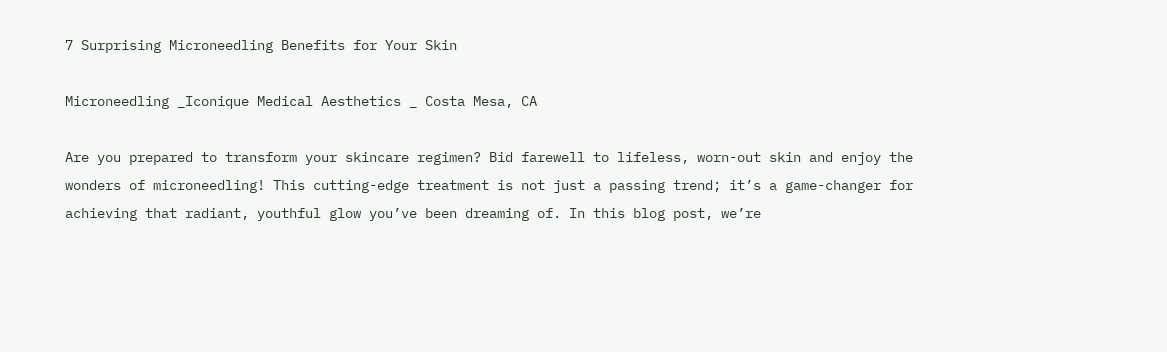7 Surprising Microneedling Benefits for Your Skin

Microneedling _Iconique Medical Aesthetics _ Costa Mesa, CA

Are you prepared to transform your skincare regimen? Bid farewell to lifeless, worn-out skin and enjoy the wonders of microneedling! This cutting-edge treatment is not just a passing trend; it’s a game-changer for achieving that radiant, youthful glow you’ve been dreaming of. In this blog post, we’re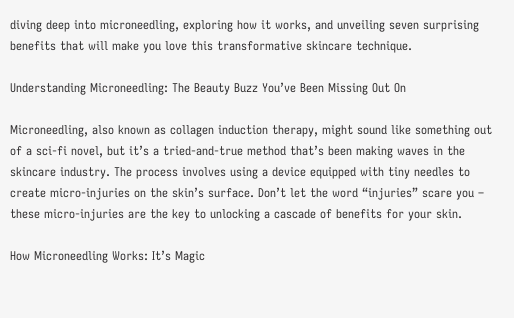diving deep into microneedling, exploring how it works, and unveiling seven surprising benefits that will make you love this transformative skincare technique.

Understanding Microneedling: The Beauty Buzz You’ve Been Missing Out On

Microneedling, also known as collagen induction therapy, might sound like something out of a sci-fi novel, but it’s a tried-and-true method that’s been making waves in the skincare industry. The process involves using a device equipped with tiny needles to create micro-injuries on the skin’s surface. Don’t let the word “injuries” scare you – these micro-injuries are the key to unlocking a cascade of benefits for your skin.

How Microneedling Works: It’s Magic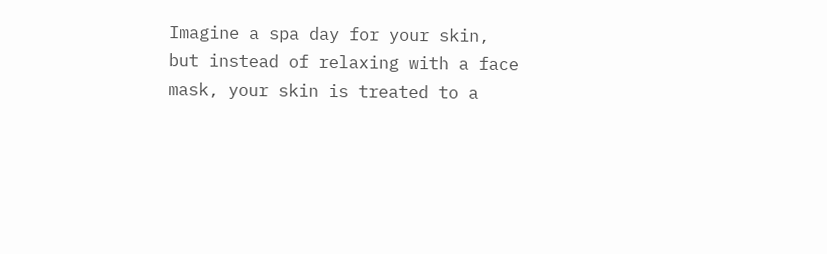Imagine a spa day for your skin, but instead of relaxing with a face mask, your skin is treated to a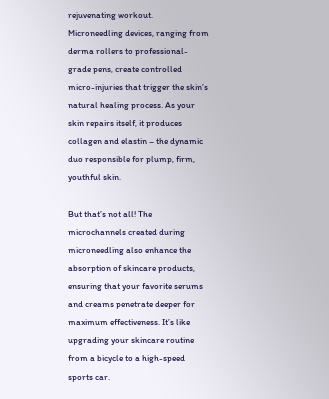rejuvenating workout. Microneedling devices, ranging from derma rollers to professional-grade pens, create controlled micro-injuries that trigger the skin’s natural healing process. As your skin repairs itself, it produces collagen and elastin – the dynamic duo responsible for plump, firm, youthful skin.

But that’s not all! The microchannels created during microneedling also enhance the absorption of skincare products, ensuring that your favorite serums and creams penetrate deeper for maximum effectiveness. It’s like upgrading your skincare routine from a bicycle to a high-speed sports car.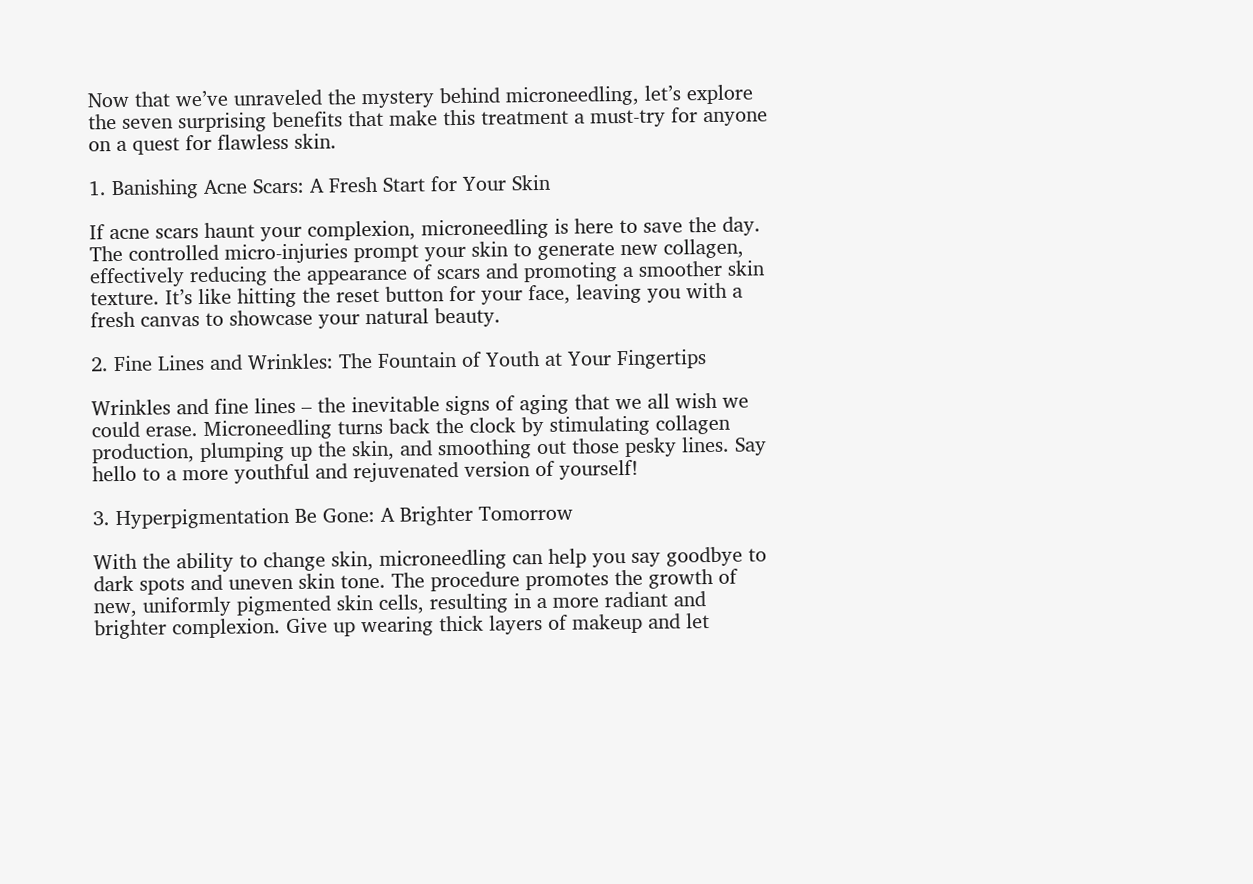Now that we’ve unraveled the mystery behind microneedling, let’s explore the seven surprising benefits that make this treatment a must-try for anyone on a quest for flawless skin.

1. Banishing Acne Scars: A Fresh Start for Your Skin

If acne scars haunt your complexion, microneedling is here to save the day. The controlled micro-injuries prompt your skin to generate new collagen, effectively reducing the appearance of scars and promoting a smoother skin texture. It’s like hitting the reset button for your face, leaving you with a fresh canvas to showcase your natural beauty.

2. Fine Lines and Wrinkles: The Fountain of Youth at Your Fingertips

Wrinkles and fine lines – the inevitable signs of aging that we all wish we could erase. Microneedling turns back the clock by stimulating collagen production, plumping up the skin, and smoothing out those pesky lines. Say hello to a more youthful and rejuvenated version of yourself!

3. Hyperpigmentation Be Gone: A Brighter Tomorrow

With the ability to change skin, microneedling can help you say goodbye to dark spots and uneven skin tone. The procedure promotes the growth of new, uniformly pigmented skin cells, resulting in a more radiant and brighter complexion. Give up wearing thick layers of makeup and let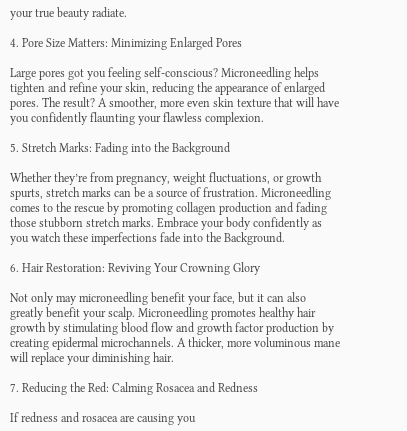your true beauty radiate.

4. Pore Size Matters: Minimizing Enlarged Pores

Large pores got you feeling self-conscious? Microneedling helps tighten and refine your skin, reducing the appearance of enlarged pores. The result? A smoother, more even skin texture that will have you confidently flaunting your flawless complexion.

5. Stretch Marks: Fading into the Background

Whether they’re from pregnancy, weight fluctuations, or growth spurts, stretch marks can be a source of frustration. Microneedling comes to the rescue by promoting collagen production and fading those stubborn stretch marks. Embrace your body confidently as you watch these imperfections fade into the Background.

6. Hair Restoration: Reviving Your Crowning Glory

Not only may microneedling benefit your face, but it can also greatly benefit your scalp. Microneedling promotes healthy hair growth by stimulating blood flow and growth factor production by creating epidermal microchannels. A thicker, more voluminous mane will replace your diminishing hair.

7. Reducing the Red: Calming Rosacea and Redness

If redness and rosacea are causing you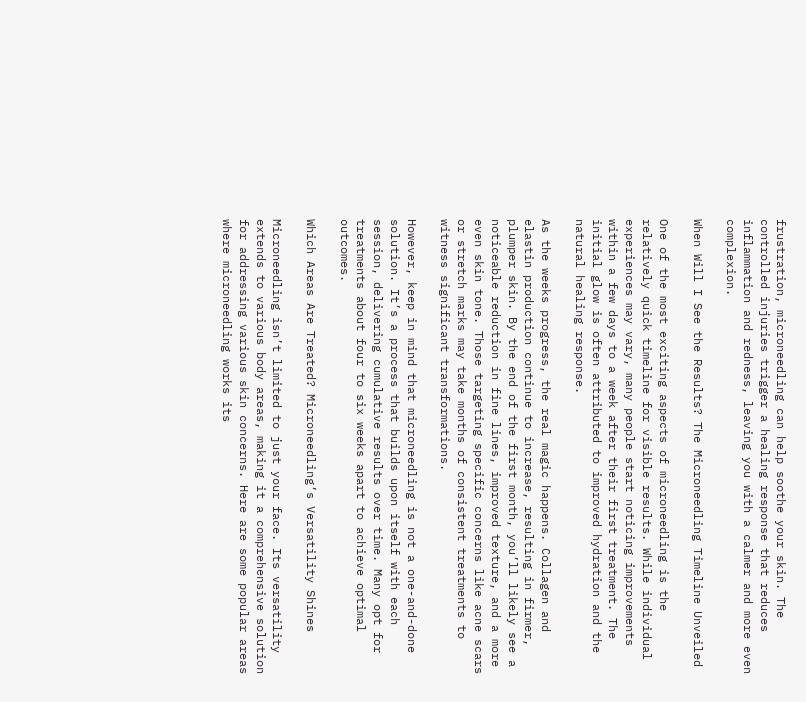frustration, microneedling can help soothe your skin. The controlled injuries trigger a healing response that reduces inflammation and redness, leaving you with a calmer and more even complexion.

When Will I See the Results? The Microneedling Timeline Unveiled

One of the most exciting aspects of microneedling is the relatively quick timeline for visible results. While individual experiences may vary, many people start noticing improvements within a few days to a week after their first treatment. The initial glow is often attributed to improved hydration and the natural healing response.

As the weeks progress, the real magic happens. Collagen and elastin production continue to increase, resulting in firmer, plumper skin. By the end of the first month, you’ll likely see a noticeable reduction in fine lines, improved texture, and a more even skin tone. Those targeting specific concerns like acne scars or stretch marks may take months of consistent treatments to witness significant transformations.

However, keep in mind that microneedling is not a one-and-done solution. It’s a process that builds upon itself with each session, delivering cumulative results over time. Many opt for treatments about four to six weeks apart to achieve optimal outcomes.

Which Areas Are Treated? Microneedling’s Versatility Shines

Microneedling isn’t limited to just your face. Its versatility extends to various body areas, making it a comprehensive solution for addressing various skin concerns. Here are some popular areas where microneedling works its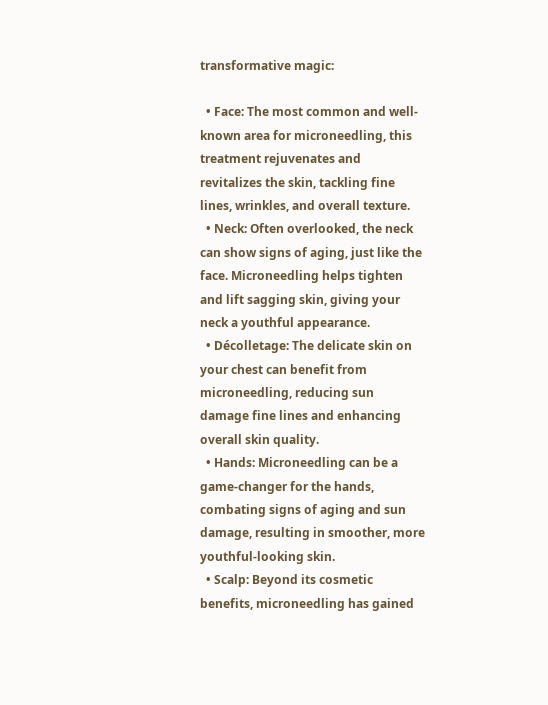transformative magic:

  • Face: The most common and well-known area for microneedling, this treatment rejuvenates and revitalizes the skin, tackling fine lines, wrinkles, and overall texture.
  • Neck: Often overlooked, the neck can show signs of aging, just like the face. Microneedling helps tighten and lift sagging skin, giving your neck a youthful appearance.
  • Décolletage: The delicate skin on your chest can benefit from microneedling, reducing sun damage fine lines and enhancing overall skin quality.
  • Hands: Microneedling can be a game-changer for the hands, combating signs of aging and sun damage, resulting in smoother, more youthful-looking skin.
  • Scalp: Beyond its cosmetic benefits, microneedling has gained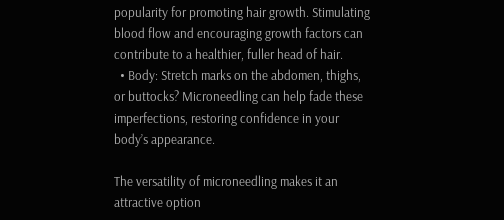popularity for promoting hair growth. Stimulating blood flow and encouraging growth factors can contribute to a healthier, fuller head of hair.
  • Body: Stretch marks on the abdomen, thighs, or buttocks? Microneedling can help fade these imperfections, restoring confidence in your body’s appearance.

The versatility of microneedling makes it an attractive option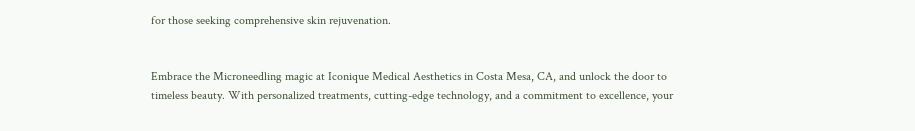for those seeking comprehensive skin rejuvenation.


Embrace the Microneedling magic at Iconique Medical Aesthetics in Costa Mesa, CA, and unlock the door to timeless beauty. With personalized treatments, cutting-edge technology, and a commitment to excellence, your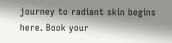journey to radiant skin begins here. Book your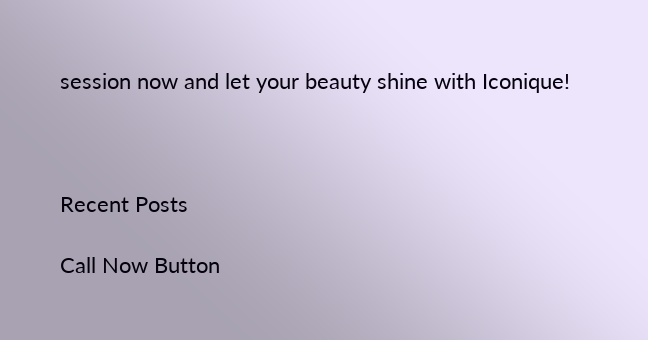session now and let your beauty shine with Iconique!



Recent Posts

Call Now Button